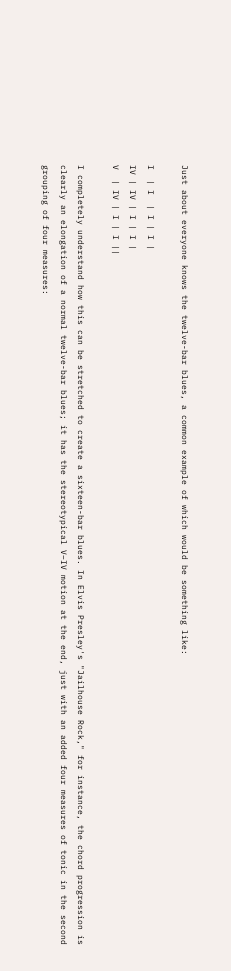Just about everyone knows the twelve-bar blues, a common example of which would be something like:

I  | I  | I | I |
IV | IV | I | I |
V  | IV | I | I ||

I completely understand how this can be stretched to create a sixteen-bar blues. In Elvis Presley's "Jailhouse Rock," for instance, the chord progression is clearly an elongation of a normal twelve-bar blues; it has the stereotypical V–IV motion at the end, just with an added four measures of tonic in the second grouping of four measures: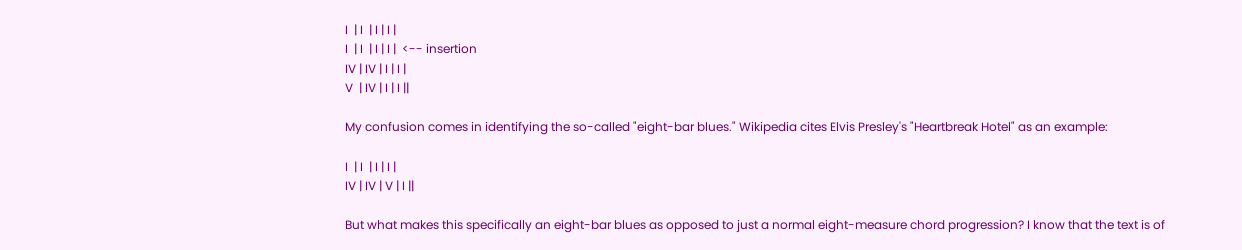I  | I  | I | I |
I  | I  | I | I |  <-- insertion
IV | IV | I | I |
V  | IV | I | I ||

My confusion comes in identifying the so-called "eight-bar blues." Wikipedia cites Elvis Presley's "Heartbreak Hotel" as an example:

I  | I  | I | I |
IV | IV | V | I ||

But what makes this specifically an eight-bar blues as opposed to just a normal eight-measure chord progression? I know that the text is of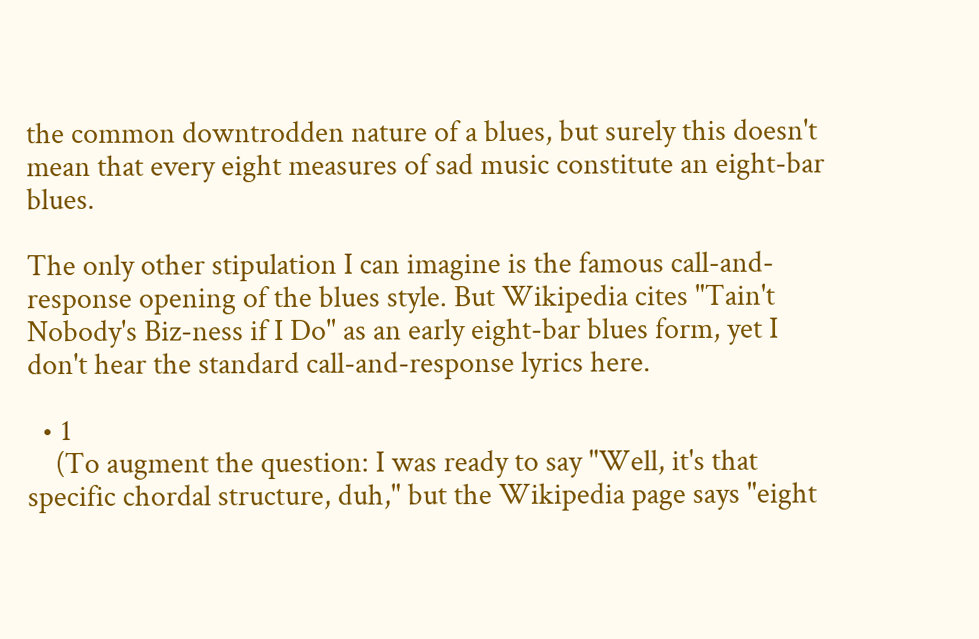the common downtrodden nature of a blues, but surely this doesn't mean that every eight measures of sad music constitute an eight-bar blues.

The only other stipulation I can imagine is the famous call-and-response opening of the blues style. But Wikipedia cites "Tain't Nobody's Biz-ness if I Do" as an early eight-bar blues form, yet I don't hear the standard call-and-response lyrics here.

  • 1
    (To augment the question: I was ready to say "Well, it's that specific chordal structure, duh," but the Wikipedia page says "eight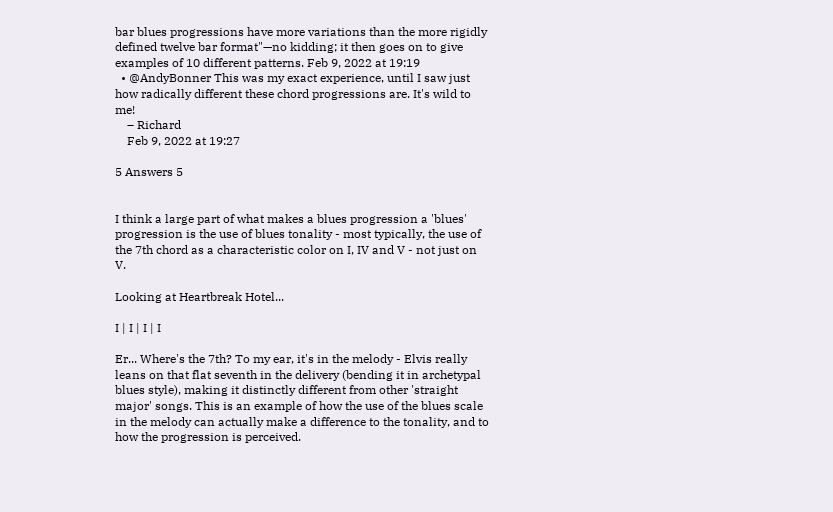bar blues progressions have more variations than the more rigidly defined twelve bar format"—no kidding; it then goes on to give examples of 10 different patterns. Feb 9, 2022 at 19:19
  • @AndyBonner This was my exact experience, until I saw just how radically different these chord progressions are. It's wild to me!
    – Richard
    Feb 9, 2022 at 19:27

5 Answers 5


I think a large part of what makes a blues progression a 'blues' progression is the use of blues tonality - most typically, the use of the 7th chord as a characteristic color on I, IV and V - not just on V.

Looking at Heartbreak Hotel...

I | I | I | I

Er... Where's the 7th? To my ear, it's in the melody - Elvis really leans on that flat seventh in the delivery (bending it in archetypal blues style), making it distinctly different from other 'straight major' songs. This is an example of how the use of the blues scale in the melody can actually make a difference to the tonality, and to how the progression is perceived.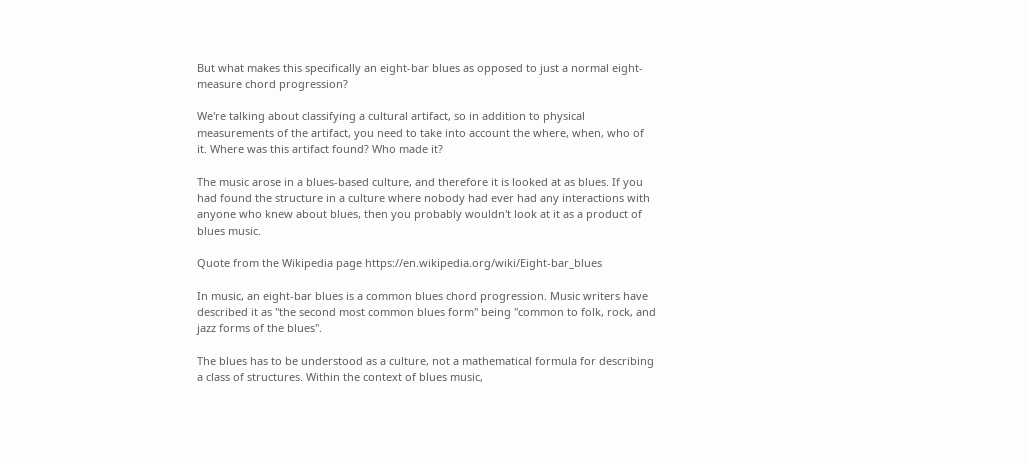But what makes this specifically an eight-bar blues as opposed to just a normal eight-measure chord progression?

We're talking about classifying a cultural artifact, so in addition to physical measurements of the artifact, you need to take into account the where, when, who of it. Where was this artifact found? Who made it?

The music arose in a blues-based culture, and therefore it is looked at as blues. If you had found the structure in a culture where nobody had ever had any interactions with anyone who knew about blues, then you probably wouldn't look at it as a product of blues music.

Quote from the Wikipedia page https://en.wikipedia.org/wiki/Eight-bar_blues

In music, an eight-bar blues is a common blues chord progression. Music writers have described it as "the second most common blues form" being "common to folk, rock, and jazz forms of the blues".

The blues has to be understood as a culture, not a mathematical formula for describing a class of structures. Within the context of blues music,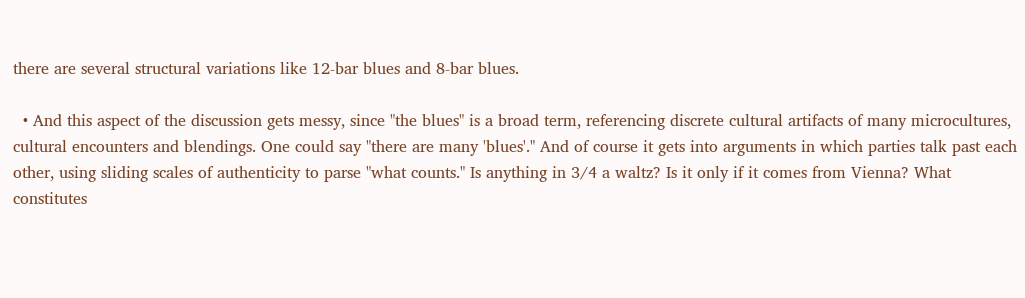there are several structural variations like 12-bar blues and 8-bar blues.

  • And this aspect of the discussion gets messy, since "the blues" is a broad term, referencing discrete cultural artifacts of many microcultures, cultural encounters and blendings. One could say "there are many 'blues'." And of course it gets into arguments in which parties talk past each other, using sliding scales of authenticity to parse "what counts." Is anything in 3/4 a waltz? Is it only if it comes from Vienna? What constitutes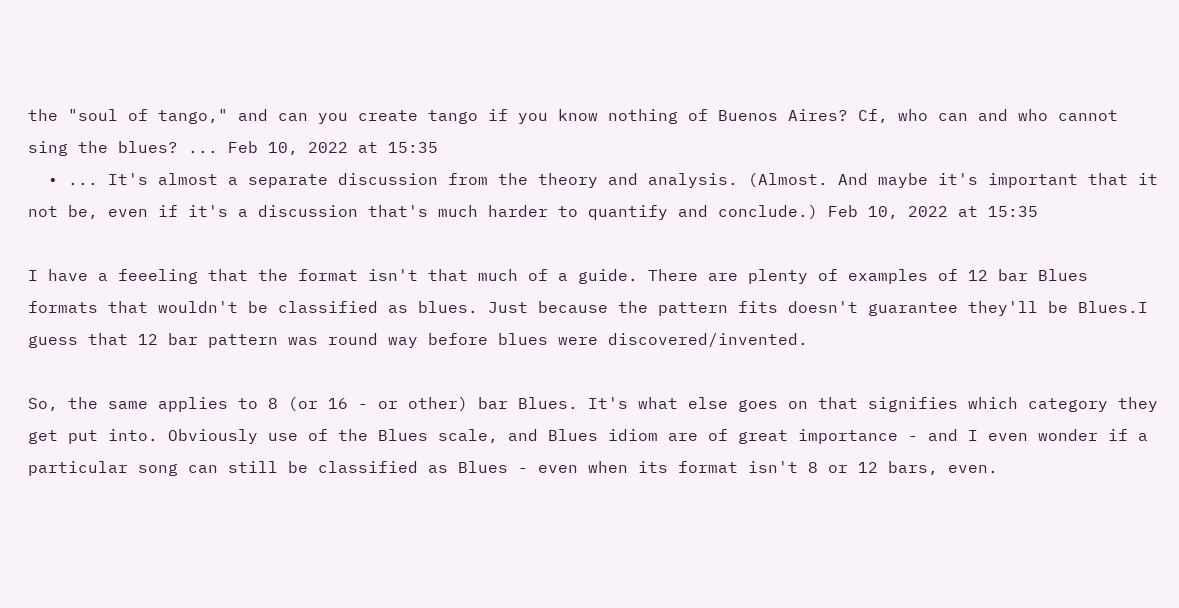the "soul of tango," and can you create tango if you know nothing of Buenos Aires? Cf, who can and who cannot sing the blues? ... Feb 10, 2022 at 15:35
  • ... It's almost a separate discussion from the theory and analysis. (Almost. And maybe it's important that it not be, even if it's a discussion that's much harder to quantify and conclude.) Feb 10, 2022 at 15:35

I have a feeeling that the format isn't that much of a guide. There are plenty of examples of 12 bar Blues formats that wouldn't be classified as blues. Just because the pattern fits doesn't guarantee they'll be Blues.I guess that 12 bar pattern was round way before blues were discovered/invented.

So, the same applies to 8 (or 16 - or other) bar Blues. It's what else goes on that signifies which category they get put into. Obviously use of the Blues scale, and Blues idiom are of great importance - and I even wonder if a particular song can still be classified as Blues - even when its format isn't 8 or 12 bars, even.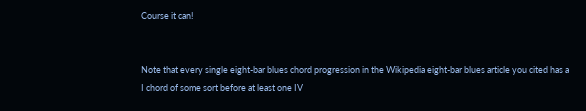Course it can!


Note that every single eight-bar blues chord progression in the Wikipedia eight-bar blues article you cited has a I chord of some sort before at least one IV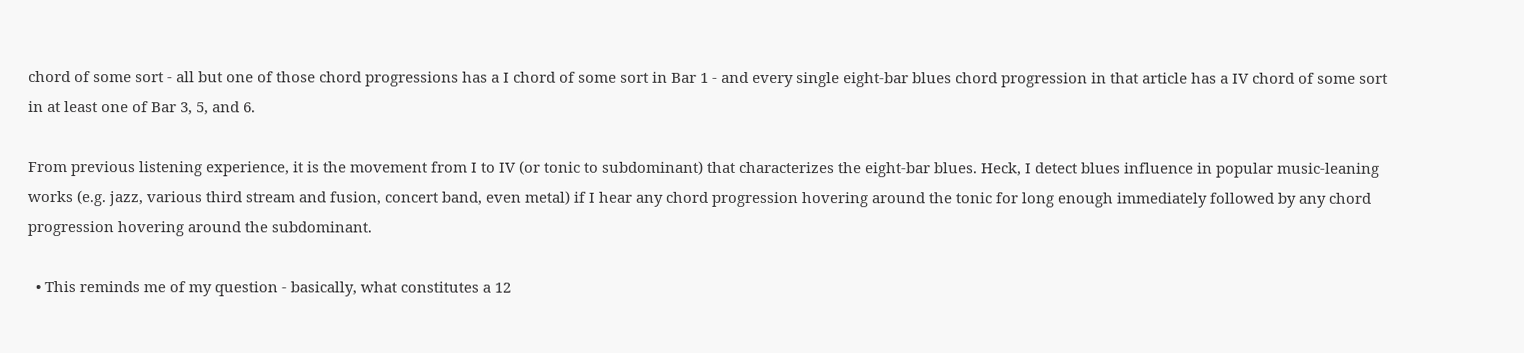chord of some sort - all but one of those chord progressions has a I chord of some sort in Bar 1 - and every single eight-bar blues chord progression in that article has a IV chord of some sort in at least one of Bar 3, 5, and 6.

From previous listening experience, it is the movement from I to IV (or tonic to subdominant) that characterizes the eight-bar blues. Heck, I detect blues influence in popular music-leaning works (e.g. jazz, various third stream and fusion, concert band, even metal) if I hear any chord progression hovering around the tonic for long enough immediately followed by any chord progression hovering around the subdominant.

  • This reminds me of my question - basically, what constitutes a 12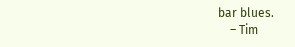bar blues.
    – Tim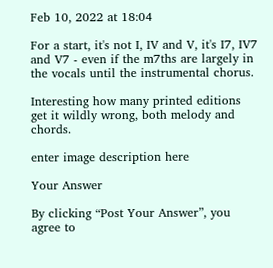Feb 10, 2022 at 18:04

For a start, it's not I, IV and V, it's I7, IV7 and V7 - even if the m7ths are largely in the vocals until the instrumental chorus.

Interesting how many printed editions get it wildly wrong, both melody and chords.

enter image description here

Your Answer

By clicking “Post Your Answer”, you agree to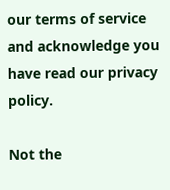our terms of service and acknowledge you have read our privacy policy.

Not the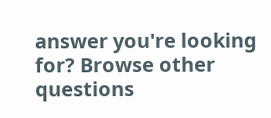answer you're looking for? Browse other questions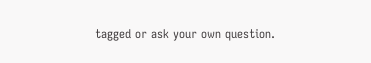tagged or ask your own question.